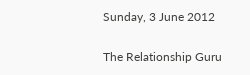Sunday, 3 June 2012

The Relationship Guru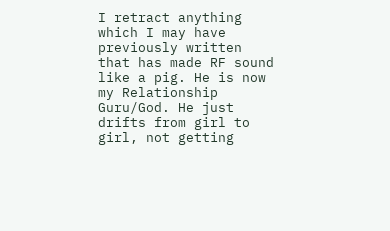I retract anything which I may have previously written that has made RF sound like a pig. He is now my Relationship Guru/God. He just drifts from girl to girl, not getting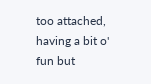too attached, having a bit o' fun but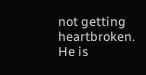not getting heartbroken. He is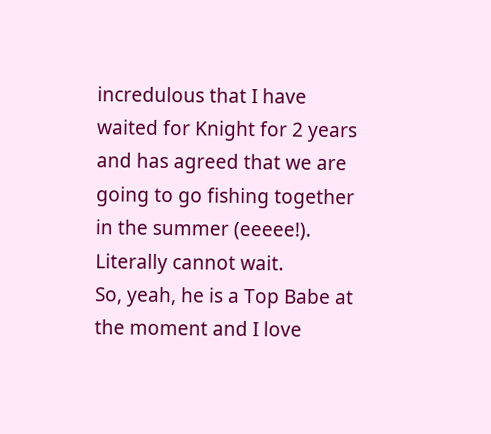incredulous that I have waited for Knight for 2 years and has agreed that we are going to go fishing together in the summer (eeeee!). Literally cannot wait.
So, yeah, he is a Top Babe at the moment and I love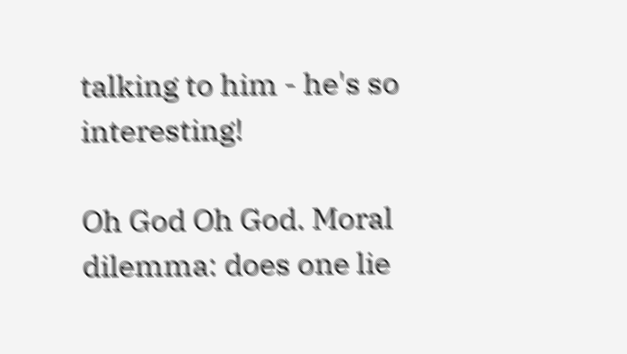talking to him - he's so interesting!

Oh God Oh God. Moral dilemma: does one lie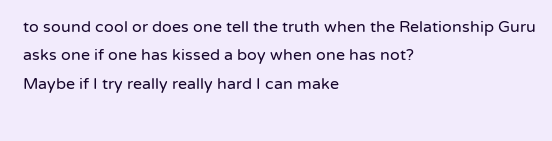to sound cool or does one tell the truth when the Relationship Guru asks one if one has kissed a boy when one has not?
Maybe if I try really really hard I can make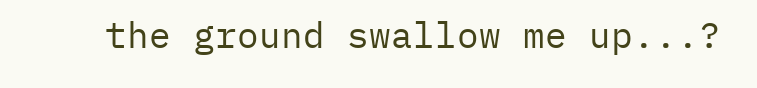the ground swallow me up...?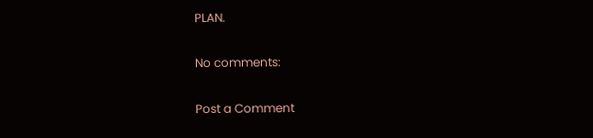PLAN.

No comments:

Post a Comment